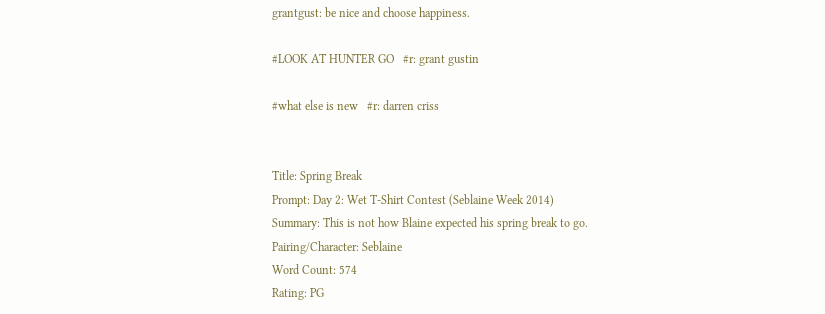grantgust: be nice and choose happiness.

#LOOK AT HUNTER GO   #r: grant gustin

#what else is new   #r: darren criss


Title: Spring Break
Prompt: Day 2: Wet T-Shirt Contest (Seblaine Week 2014)
Summary: This is not how Blaine expected his spring break to go.
Pairing/Character: Seblaine
Word Count: 574
Rating: PG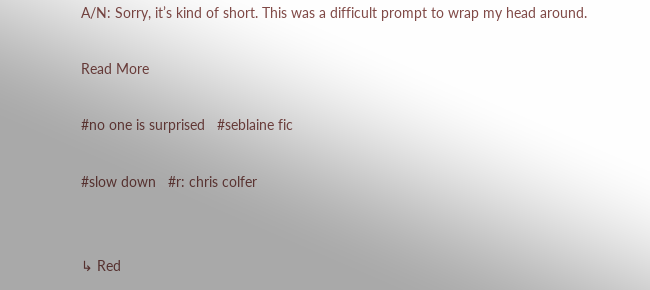A/N: Sorry, it’s kind of short. This was a difficult prompt to wrap my head around.

Read More

#no one is surprised   #seblaine fic

#slow down   #r: chris colfer


↳ Red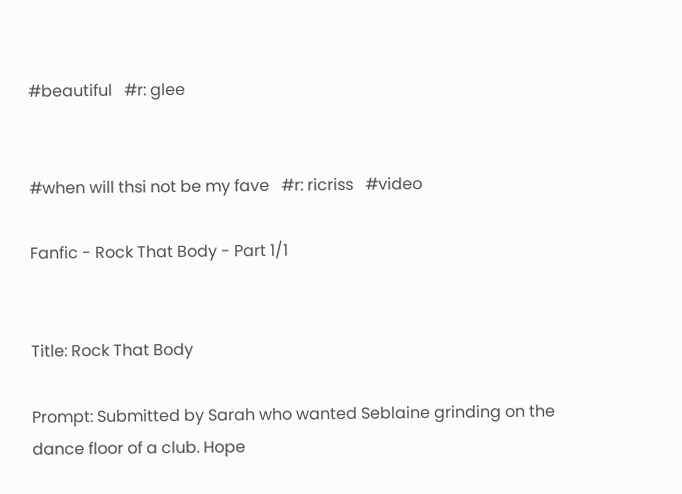#beautiful   #r: glee


#when will thsi not be my fave   #r: ricriss   #video

Fanfic - Rock That Body - Part 1/1


Title: Rock That Body

Prompt: Submitted by Sarah who wanted Seblaine grinding on the dance floor of a club. Hope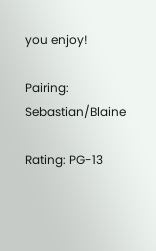you enjoy!

Pairing: Sebastian/Blaine

Rating: PG-13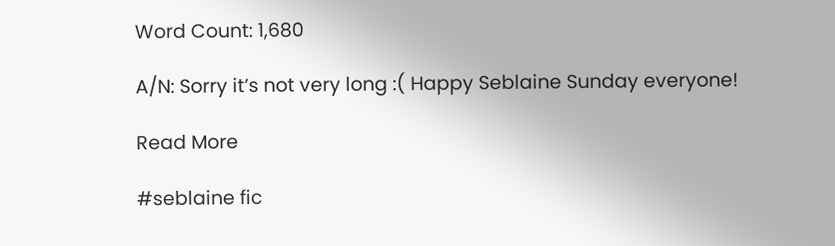Word Count: 1,680

A/N: Sorry it’s not very long :( Happy Seblaine Sunday everyone!

Read More

#seblaine fic